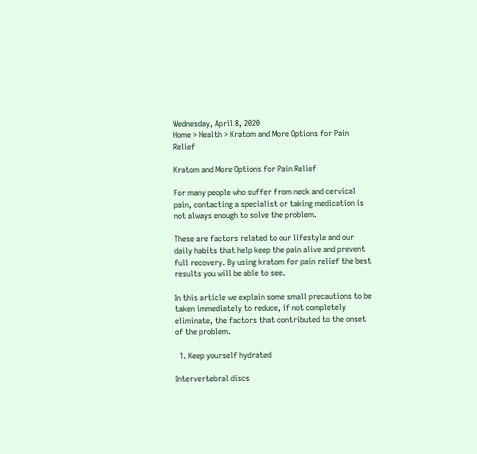Wednesday, April 8, 2020
Home > Health > Kratom and More Options for Pain Relief

Kratom and More Options for Pain Relief

For many people who suffer from neck and cervical pain, contacting a specialist or taking medication is not always enough to solve the problem.

These are factors related to our lifestyle and our daily habits that help keep the pain alive and prevent full recovery. By using kratom for pain relief the best results you will be able to see.

In this article we explain some small precautions to be taken immediately to reduce, if not completely eliminate, the factors that contributed to the onset of the problem.

  1. Keep yourself hydrated

Intervertebral discs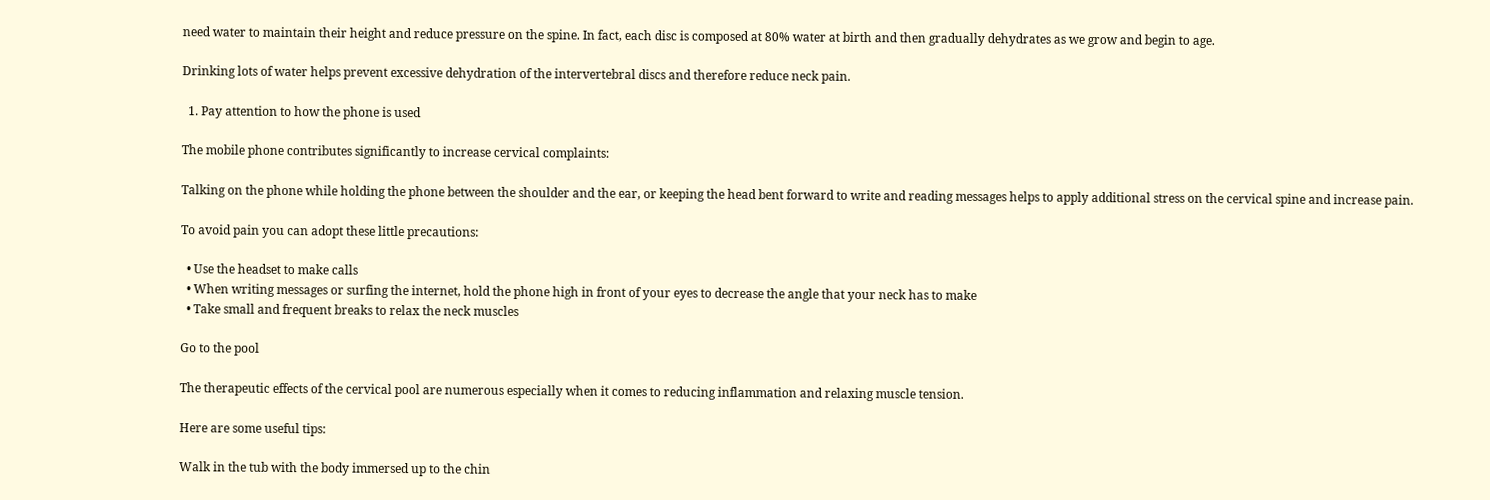need water to maintain their height and reduce pressure on the spine. In fact, each disc is composed at 80% water at birth and then gradually dehydrates as we grow and begin to age.

Drinking lots of water helps prevent excessive dehydration of the intervertebral discs and therefore reduce neck pain.

  1. Pay attention to how the phone is used

The mobile phone contributes significantly to increase cervical complaints:

Talking on the phone while holding the phone between the shoulder and the ear, or keeping the head bent forward to write and reading messages helps to apply additional stress on the cervical spine and increase pain.

To avoid pain you can adopt these little precautions:

  • Use the headset to make calls
  • When writing messages or surfing the internet, hold the phone high in front of your eyes to decrease the angle that your neck has to make
  • Take small and frequent breaks to relax the neck muscles

Go to the pool

The therapeutic effects of the cervical pool are numerous especially when it comes to reducing inflammation and relaxing muscle tension.

Here are some useful tips:

Walk in the tub with the body immersed up to the chin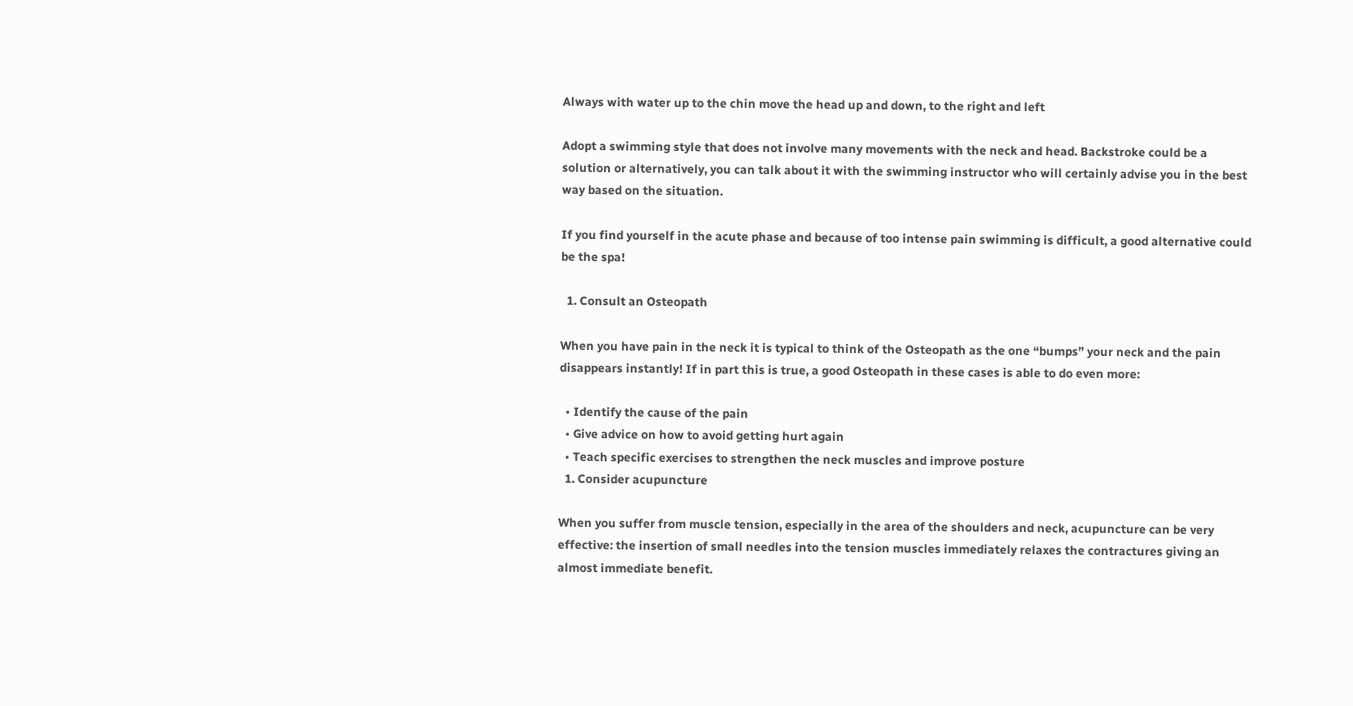Always with water up to the chin move the head up and down, to the right and left

Adopt a swimming style that does not involve many movements with the neck and head. Backstroke could be a solution or alternatively, you can talk about it with the swimming instructor who will certainly advise you in the best way based on the situation.

If you find yourself in the acute phase and because of too intense pain swimming is difficult, a good alternative could be the spa!

  1. Consult an Osteopath

When you have pain in the neck it is typical to think of the Osteopath as the one “bumps” your neck and the pain disappears instantly! If in part this is true, a good Osteopath in these cases is able to do even more:

  • Identify the cause of the pain
  • Give advice on how to avoid getting hurt again
  • Teach specific exercises to strengthen the neck muscles and improve posture
  1. Consider acupuncture

When you suffer from muscle tension, especially in the area of the shoulders and neck, acupuncture can be very effective: the insertion of small needles into the tension muscles immediately relaxes the contractures giving an almost immediate benefit.